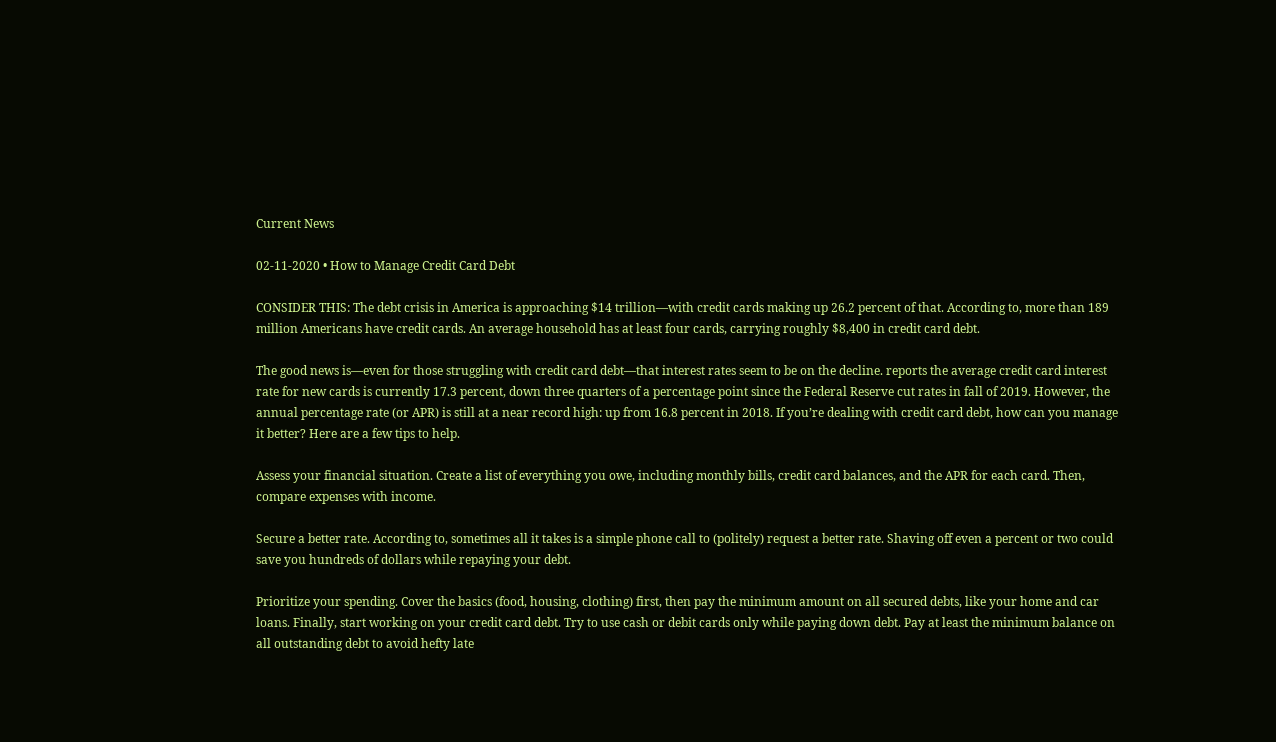Current News

02-11-2020 • How to Manage Credit Card Debt

CONSIDER THIS: The debt crisis in America is approaching $14 trillion—with credit cards making up 26.2 percent of that. According to, more than 189 million Americans have credit cards. An average household has at least four cards, carrying roughly $8,400 in credit card debt.

The good news is—even for those struggling with credit card debt—that interest rates seem to be on the decline. reports the average credit card interest rate for new cards is currently 17.3 percent, down three quarters of a percentage point since the Federal Reserve cut rates in fall of 2019. However, the annual percentage rate (or APR) is still at a near record high: up from 16.8 percent in 2018. If you’re dealing with credit card debt, how can you manage it better? Here are a few tips to help.

Assess your financial situation. Create a list of everything you owe, including monthly bills, credit card balances, and the APR for each card. Then, compare expenses with income.

Secure a better rate. According to, sometimes all it takes is a simple phone call to (politely) request a better rate. Shaving off even a percent or two could save you hundreds of dollars while repaying your debt.

Prioritize your spending. Cover the basics (food, housing, clothing) first, then pay the minimum amount on all secured debts, like your home and car loans. Finally, start working on your credit card debt. Try to use cash or debit cards only while paying down debt. Pay at least the minimum balance on all outstanding debt to avoid hefty late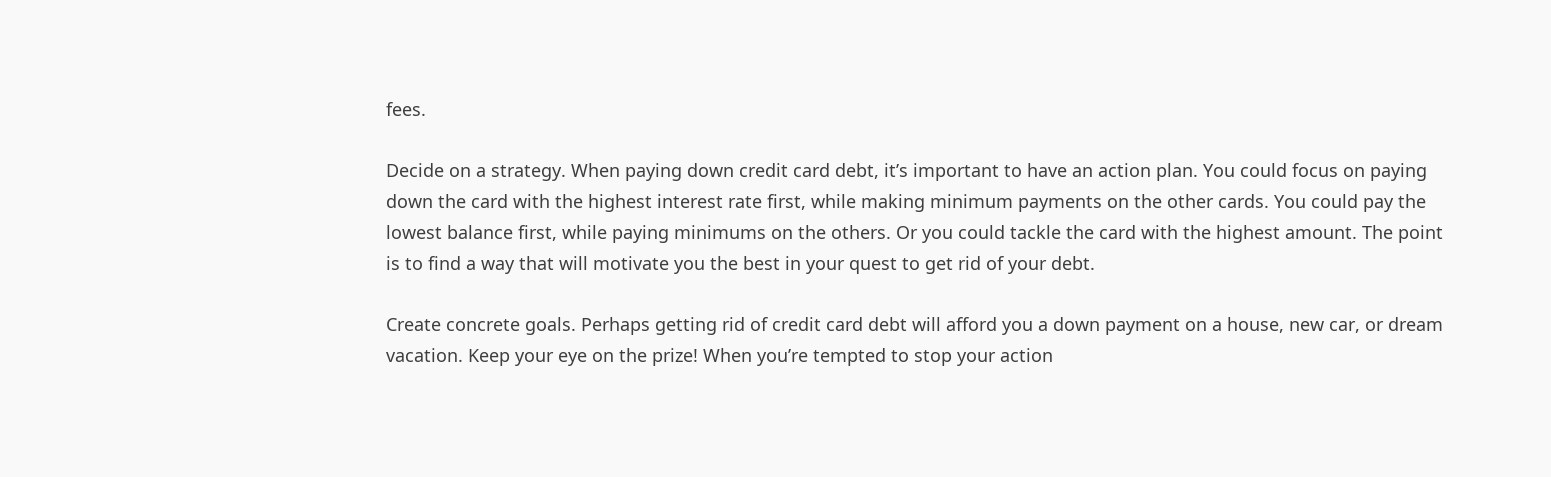fees.

Decide on a strategy. When paying down credit card debt, it’s important to have an action plan. You could focus on paying down the card with the highest interest rate first, while making minimum payments on the other cards. You could pay the lowest balance first, while paying minimums on the others. Or you could tackle the card with the highest amount. The point is to find a way that will motivate you the best in your quest to get rid of your debt.

Create concrete goals. Perhaps getting rid of credit card debt will afford you a down payment on a house, new car, or dream vacation. Keep your eye on the prize! When you’re tempted to stop your action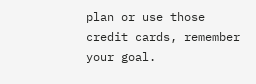plan or use those credit cards, remember your goal.